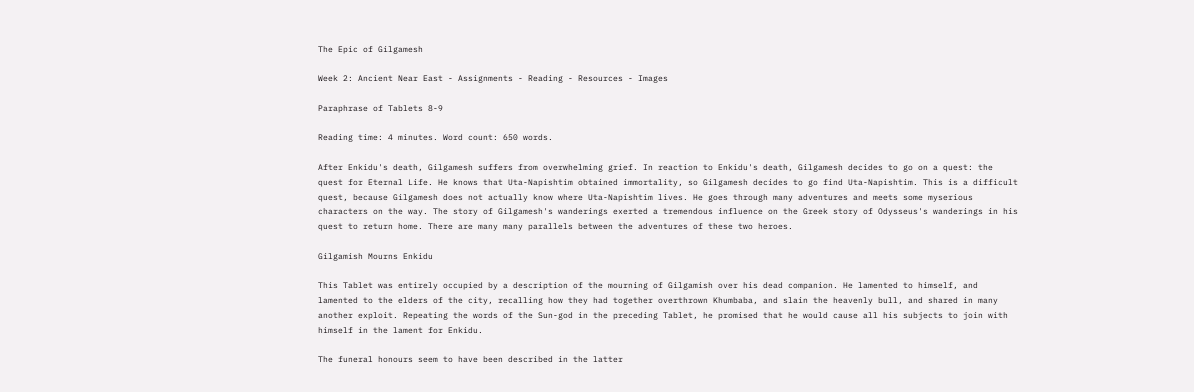The Epic of Gilgamesh

Week 2: Ancient Near East - Assignments - Reading - Resources - Images

Paraphrase of Tablets 8-9

Reading time: 4 minutes. Word count: 650 words.

After Enkidu's death, Gilgamesh suffers from overwhelming grief. In reaction to Enkidu's death, Gilgamesh decides to go on a quest: the quest for Eternal Life. He knows that Uta-Napishtim obtained immortality, so Gilgamesh decides to go find Uta-Napishtim. This is a difficult quest, because Gilgamesh does not actually know where Uta-Napishtim lives. He goes through many adventures and meets some myserious characters on the way. The story of Gilgamesh's wanderings exerted a tremendous influence on the Greek story of Odysseus's wanderings in his quest to return home. There are many many parallels between the adventures of these two heroes.

Gilgamish Mourns Enkidu

This Tablet was entirely occupied by a description of the mourning of Gilgamish over his dead companion. He lamented to himself, and lamented to the elders of the city, recalling how they had together overthrown Khumbaba, and slain the heavenly bull, and shared in many another exploit. Repeating the words of the Sun-god in the preceding Tablet, he promised that he would cause all his subjects to join with himself in the lament for Enkidu.

The funeral honours seem to have been described in the latter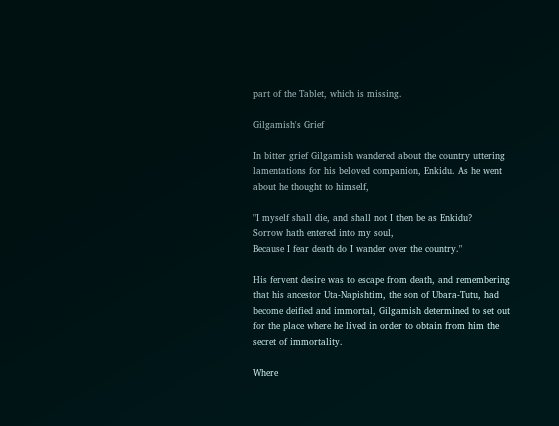part of the Tablet, which is missing.

Gilgamish's Grief

In bitter grief Gilgamish wandered about the country uttering lamentations for his beloved companion, Enkidu. As he went about he thought to himself,

"I myself shall die, and shall not I then be as Enkidu?
Sorrow hath entered into my soul,
Because I fear death do I wander over the country."

His fervent desire was to escape from death, and remembering that his ancestor Uta-Napishtim, the son of Ubara-Tutu, had become deified and immortal, Gilgamish determined to set out for the place where he lived in order to obtain from him the secret of immortality.

Where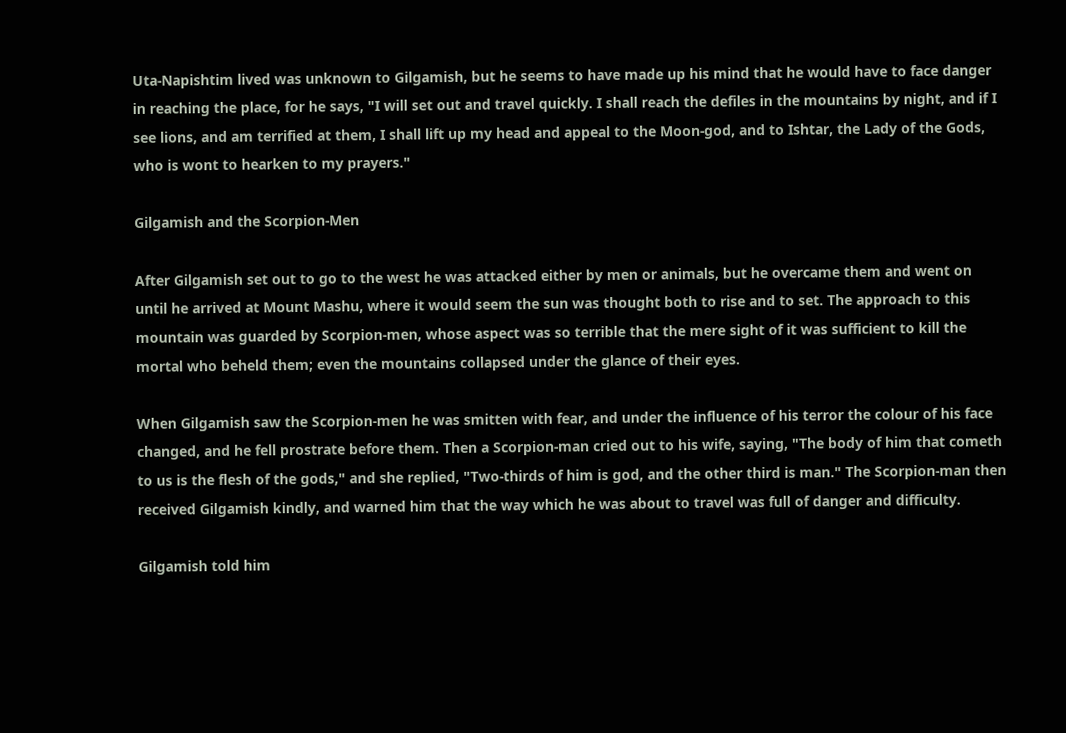Uta-Napishtim lived was unknown to Gilgamish, but he seems to have made up his mind that he would have to face danger in reaching the place, for he says, "I will set out and travel quickly. I shall reach the defiles in the mountains by night, and if I see lions, and am terrified at them, I shall lift up my head and appeal to the Moon-god, and to Ishtar, the Lady of the Gods, who is wont to hearken to my prayers."

Gilgamish and the Scorpion-Men

After Gilgamish set out to go to the west he was attacked either by men or animals, but he overcame them and went on until he arrived at Mount Mashu, where it would seem the sun was thought both to rise and to set. The approach to this mountain was guarded by Scorpion-men, whose aspect was so terrible that the mere sight of it was sufficient to kill the mortal who beheld them; even the mountains collapsed under the glance of their eyes.

When Gilgamish saw the Scorpion-men he was smitten with fear, and under the influence of his terror the colour of his face changed, and he fell prostrate before them. Then a Scorpion-man cried out to his wife, saying, "The body of him that cometh to us is the flesh of the gods," and she replied, "Two-thirds of him is god, and the other third is man." The Scorpion-man then received Gilgamish kindly, and warned him that the way which he was about to travel was full of danger and difficulty.

Gilgamish told him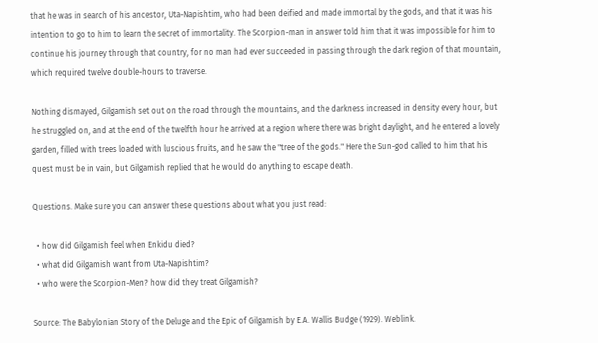that he was in search of his ancestor, Uta-Napishtim, who had been deified and made immortal by the gods, and that it was his intention to go to him to learn the secret of immortality. The Scorpion-man in answer told him that it was impossible for him to continue his journey through that country, for no man had ever succeeded in passing through the dark region of that mountain, which required twelve double-hours to traverse.

Nothing dismayed, Gilgamish set out on the road through the mountains, and the darkness increased in density every hour, but he struggled on, and at the end of the twelfth hour he arrived at a region where there was bright daylight, and he entered a lovely garden, filled with trees loaded with luscious fruits, and he saw the "tree of the gods." Here the Sun-god called to him that his quest must be in vain, but Gilgamish replied that he would do anything to escape death.

Questions. Make sure you can answer these questions about what you just read:

  • how did Gilgamish feel when Enkidu died?
  • what did Gilgamish want from Uta-Napishtim?
  • who were the Scorpion-Men? how did they treat Gilgamish?

Source: The Babylonian Story of the Deluge and the Epic of Gilgamish by E.A. Wallis Budge (1929). Weblink.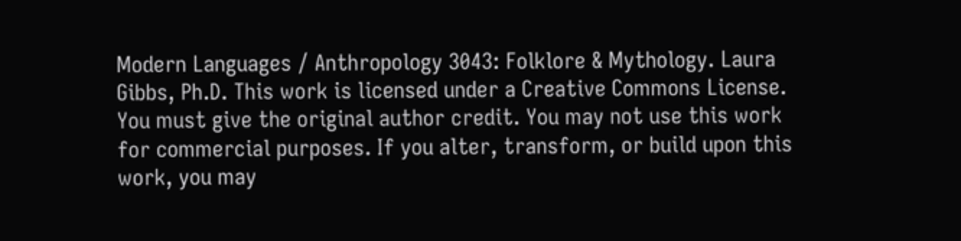Modern Languages / Anthropology 3043: Folklore & Mythology. Laura Gibbs, Ph.D. This work is licensed under a Creative Commons License. You must give the original author credit. You may not use this work for commercial purposes. If you alter, transform, or build upon this work, you may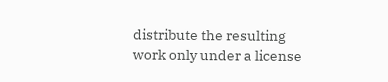distribute the resulting work only under a license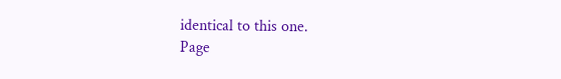identical to this one.
Page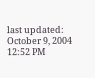last updated: October 9, 2004 12:52 PM